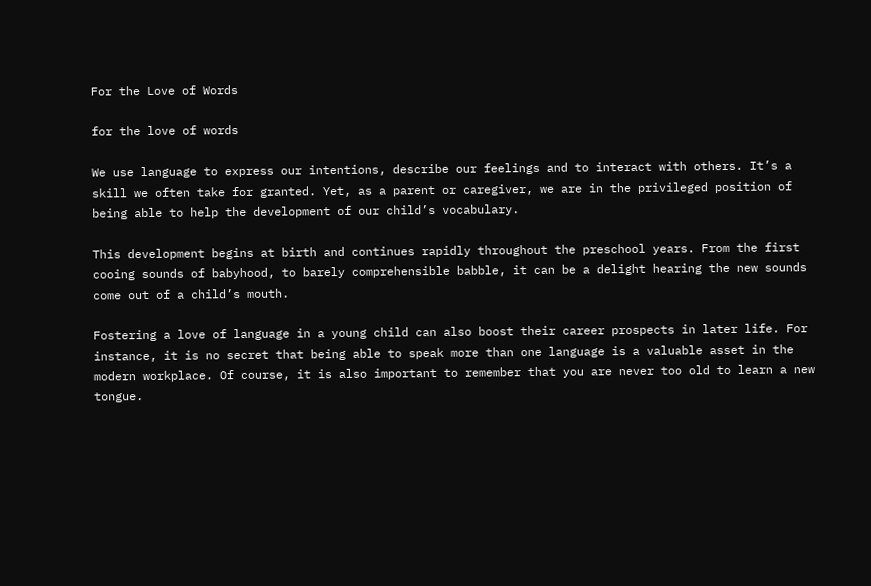For the Love of Words

for the love of words

We use language to express our intentions, describe our feelings and to interact with others. It’s a skill we often take for granted. Yet, as a parent or caregiver, we are in the privileged position of being able to help the development of our child’s vocabulary.

This development begins at birth and continues rapidly throughout the preschool years. From the first cooing sounds of babyhood, to barely comprehensible babble, it can be a delight hearing the new sounds come out of a child’s mouth.

Fostering a love of language in a young child can also boost their career prospects in later life. For instance, it is no secret that being able to speak more than one language is a valuable asset in the modern workplace. Of course, it is also important to remember that you are never too old to learn a new tongue.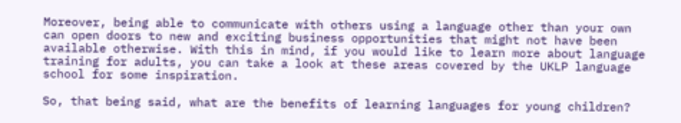Moreover, being able to communicate with others using a language other than your own can open doors to new and exciting business opportunities that might not have been available otherwise. With this in mind, if you would like to learn more about language training for adults, you can take a look at these areas covered by the UKLP language school for some inspiration.

So, that being said, what are the benefits of learning languages for young children?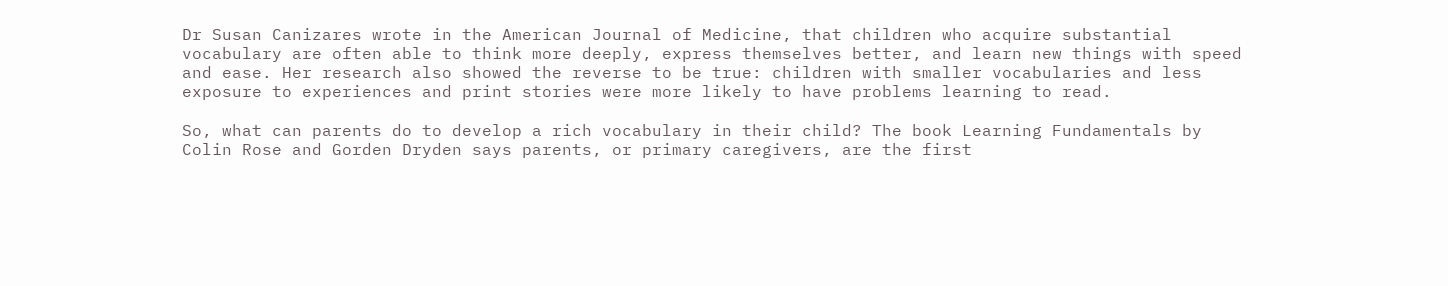Dr Susan Canizares wrote in the American Journal of Medicine, that children who acquire substantial vocabulary are often able to think more deeply, express themselves better, and learn new things with speed and ease. Her research also showed the reverse to be true: children with smaller vocabularies and less exposure to experiences and print stories were more likely to have problems learning to read.

So, what can parents do to develop a rich vocabulary in their child? The book Learning Fundamentals by Colin Rose and Gorden Dryden says parents, or primary caregivers, are the first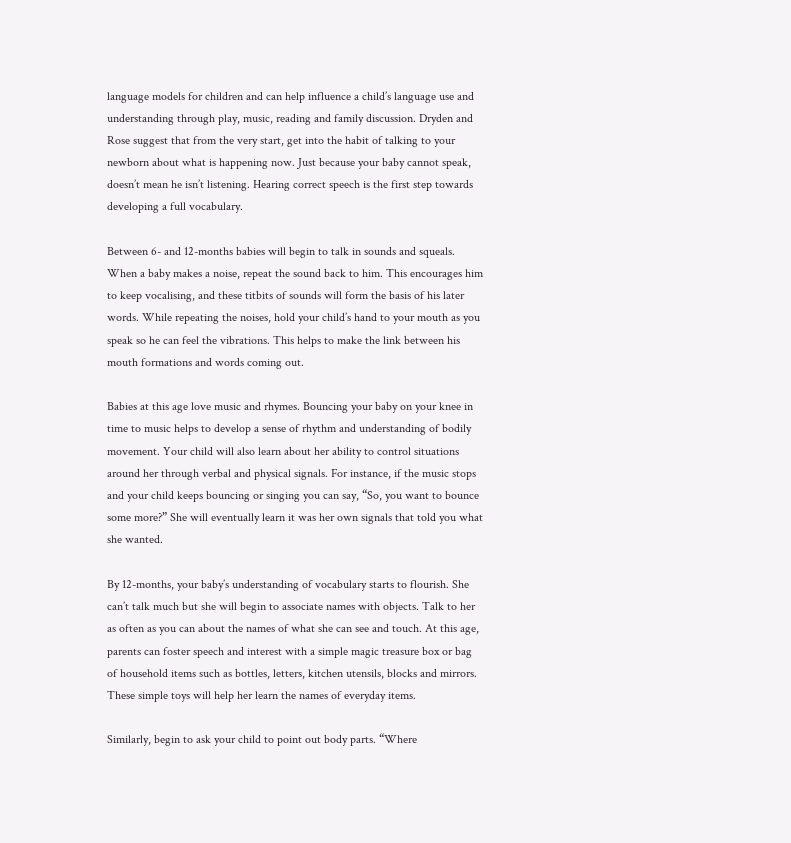language models for children and can help influence a child’s language use and understanding through play, music, reading and family discussion. Dryden and Rose suggest that from the very start, get into the habit of talking to your newborn about what is happening now. Just because your baby cannot speak, doesn’t mean he isn’t listening. Hearing correct speech is the first step towards developing a full vocabulary.

Between 6- and 12-months babies will begin to talk in sounds and squeals. When a baby makes a noise, repeat the sound back to him. This encourages him to keep vocalising, and these titbits of sounds will form the basis of his later words. While repeating the noises, hold your child’s hand to your mouth as you speak so he can feel the vibrations. This helps to make the link between his mouth formations and words coming out.

Babies at this age love music and rhymes. Bouncing your baby on your knee in time to music helps to develop a sense of rhythm and understanding of bodily movement. Your child will also learn about her ability to control situations around her through verbal and physical signals. For instance, if the music stops and your child keeps bouncing or singing you can say, “So, you want to bounce some more?” She will eventually learn it was her own signals that told you what she wanted.

By 12-months, your baby’s understanding of vocabulary starts to flourish. She can’t talk much but she will begin to associate names with objects. Talk to her as often as you can about the names of what she can see and touch. At this age, parents can foster speech and interest with a simple magic treasure box or bag of household items such as bottles, letters, kitchen utensils, blocks and mirrors. These simple toys will help her learn the names of everyday items.

Similarly, begin to ask your child to point out body parts. “Where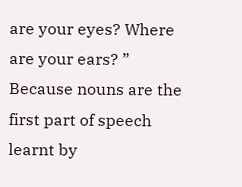are your eyes? Where are your ears? ” Because nouns are the first part of speech learnt by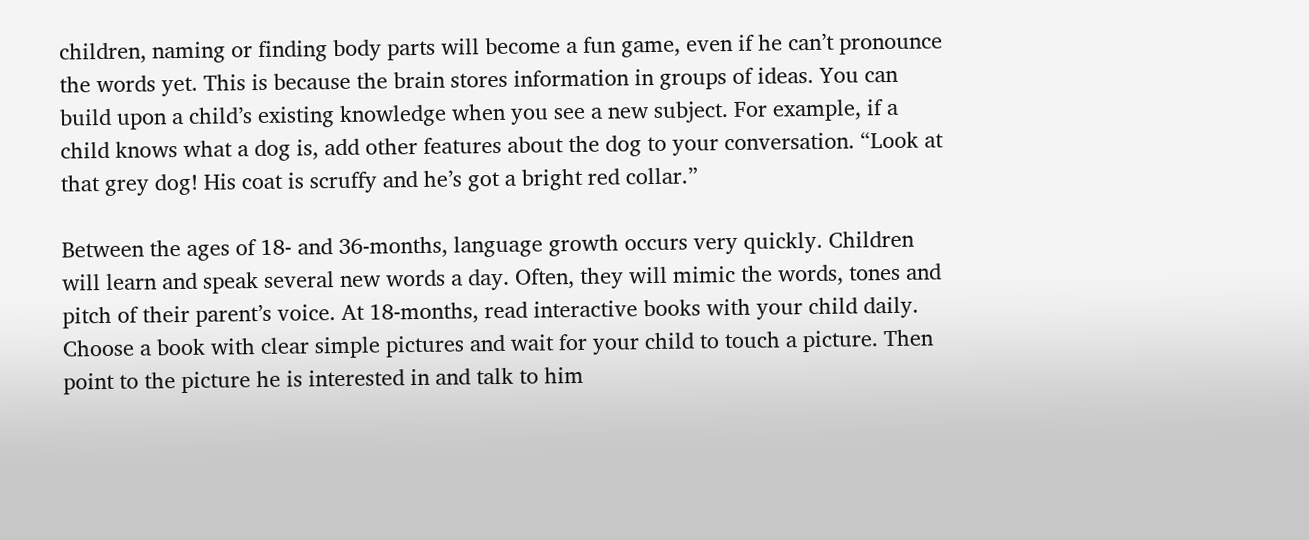children, naming or finding body parts will become a fun game, even if he can’t pronounce the words yet. This is because the brain stores information in groups of ideas. You can build upon a child’s existing knowledge when you see a new subject. For example, if a child knows what a dog is, add other features about the dog to your conversation. “Look at that grey dog! His coat is scruffy and he’s got a bright red collar.”

Between the ages of 18- and 36-months, language growth occurs very quickly. Children will learn and speak several new words a day. Often, they will mimic the words, tones and pitch of their parent’s voice. At 18-months, read interactive books with your child daily. Choose a book with clear simple pictures and wait for your child to touch a picture. Then point to the picture he is interested in and talk to him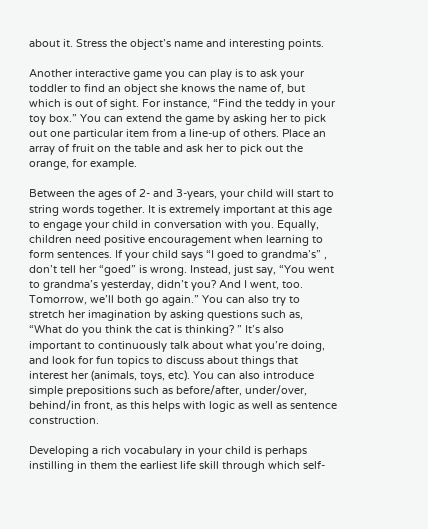about it. Stress the object’s name and interesting points.

Another interactive game you can play is to ask your toddler to find an object she knows the name of, but which is out of sight. For instance, “Find the teddy in your toy box.” You can extend the game by asking her to pick out one particular item from a line-up of others. Place an array of fruit on the table and ask her to pick out the orange, for example.

Between the ages of 2- and 3-years, your child will start to string words together. It is extremely important at this age to engage your child in conversation with you. Equally, children need positive encouragement when learning to form sentences. If your child says “I goed to grandma’s” , don’t tell her “goed” is wrong. Instead, just say, “You went to grandma’s yesterday, didn’t you? And I went, too. Tomorrow, we’ll both go again.” You can also try to stretch her imagination by asking questions such as, “What do you think the cat is thinking? ” It’s also important to continuously talk about what you’re doing, and look for fun topics to discuss about things that interest her (animals, toys, etc). You can also introduce simple prepositions such as before/after, under/over, behind/in front, as this helps with logic as well as sentence construction.

Developing a rich vocabulary in your child is perhaps instilling in them the earliest life skill through which self-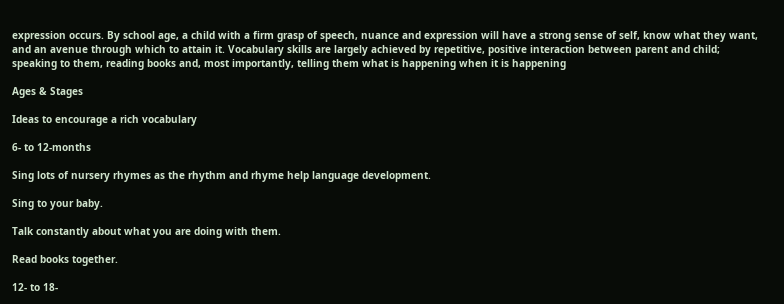expression occurs. By school age, a child with a firm grasp of speech, nuance and expression will have a strong sense of self, know what they want, and an avenue through which to attain it. Vocabulary skills are largely achieved by repetitive, positive interaction between parent and child; speaking to them, reading books and, most importantly, telling them what is happening when it is happening

Ages & Stages

Ideas to encourage a rich vocabulary

6- to 12-months

Sing lots of nursery rhymes as the rhythm and rhyme help language development.

Sing to your baby.

Talk constantly about what you are doing with them.

Read books together.

12- to 18-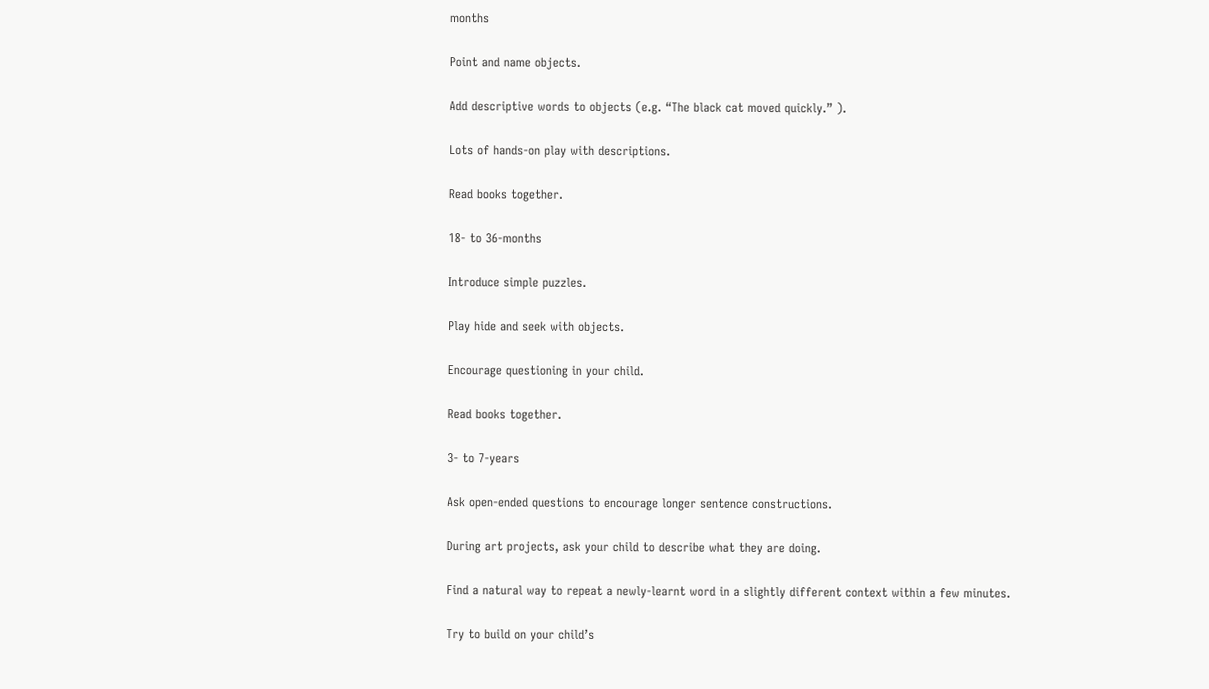months

Point and name objects.

Add descriptive words to objects (e.g. “The black cat moved quickly.” ).

Lots of hands-on play with descriptions.

Read books together.

18- to 36-months

Introduce simple puzzles.

Play hide and seek with objects.

Encourage questioning in your child.

Read books together.

3- to 7-years

Ask open-ended questions to encourage longer sentence constructions.

During art projects, ask your child to describe what they are doing.

Find a natural way to repeat a newly-learnt word in a slightly different context within a few minutes.

Try to build on your child’s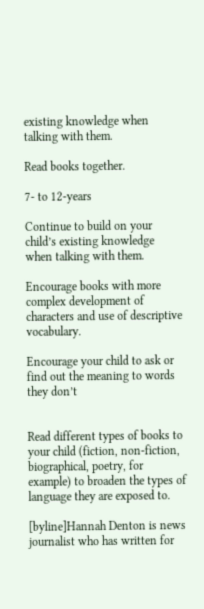existing knowledge when talking with them.

Read books together.

7- to 12-years

Continue to build on your child’s existing knowledge when talking with them.

Encourage books with more complex development of characters and use of descriptive vocabulary.

Encourage your child to ask or find out the meaning to words they don’t


Read different types of books to your child (fiction, non-fiction, biographical, poetry, for example) to broaden the types of language they are exposed to.

[byline]Hannah Denton is news journalist who has written for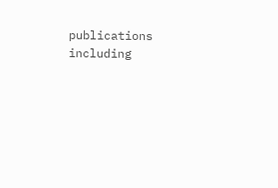publications including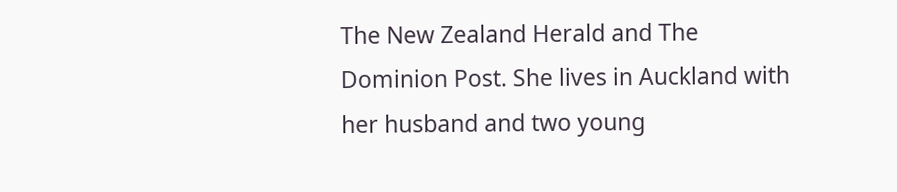The New Zealand Herald and The Dominion Post. She lives in Auckland with her husband and two young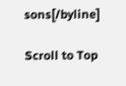sons[/byline]

Scroll to Top